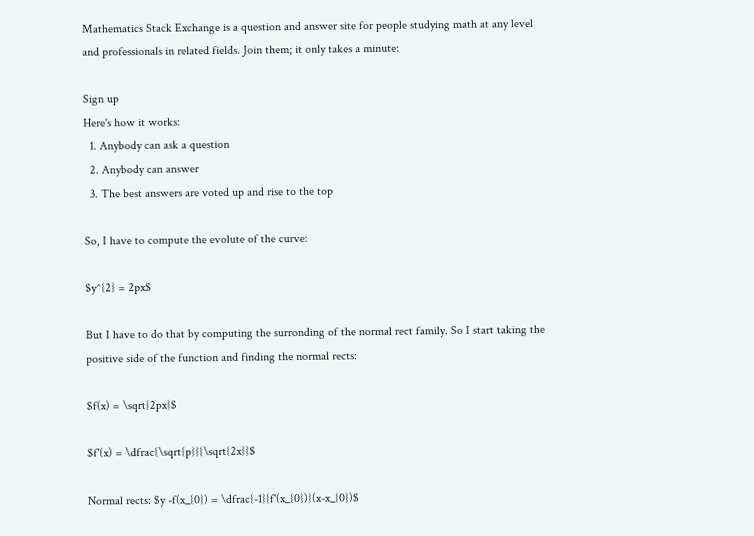Mathematics Stack Exchange is a question and answer site for people studying math at any level and professionals in related fields. Join them; it only takes a minute:

Sign up
Here's how it works:
  1. Anybody can ask a question
  2. Anybody can answer
  3. The best answers are voted up and rise to the top

So, I have to compute the evolute of the curve:

$y^{2} = 2px$

But I have to do that by computing the surronding of the normal rect family. So I start taking the positive side of the function and finding the normal rects:

$f(x) = \sqrt{2px}$

$f'(x) = \dfrac{\sqrt{p}}{\sqrt{2x}}$

Normal rects: $y -f(x_{0}) = \dfrac{-1}{f'(x_{0})}(x-x_{0})$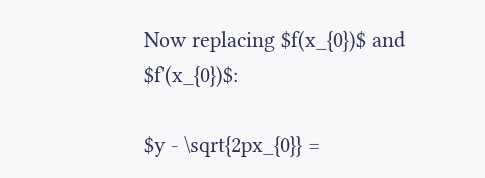Now replacing $f(x_{0})$ and $f'(x_{0})$:

$y - \sqrt{2px_{0}} =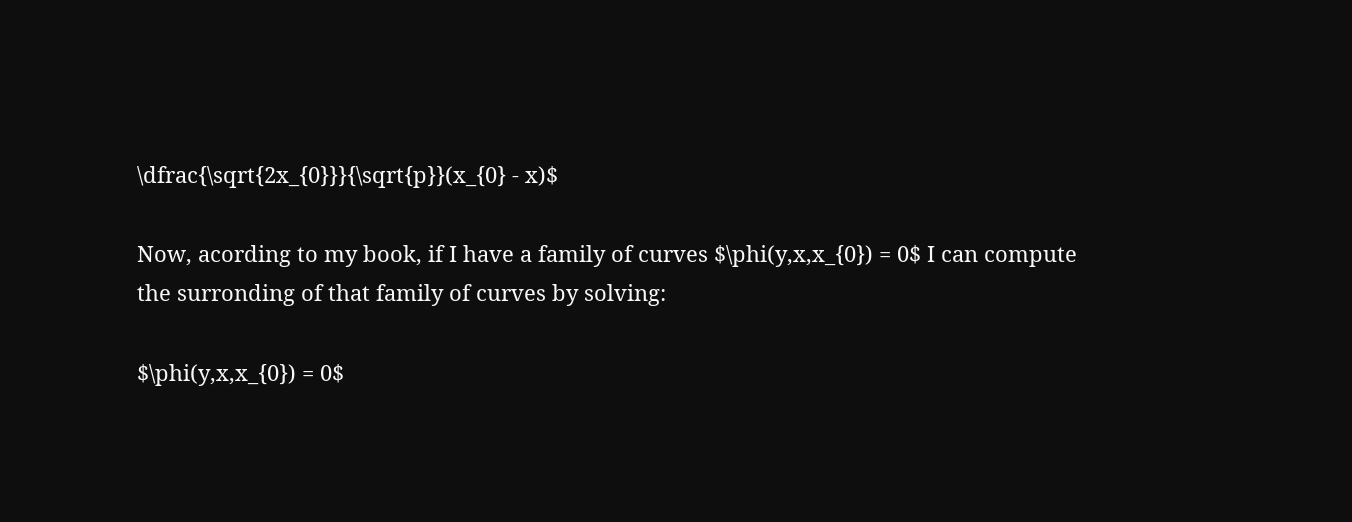\dfrac{\sqrt{2x_{0}}}{\sqrt{p}}(x_{0} - x)$

Now, acording to my book, if I have a family of curves $\phi(y,x,x_{0}) = 0$ I can compute the surronding of that family of curves by solving:

$\phi(y,x,x_{0}) = 0$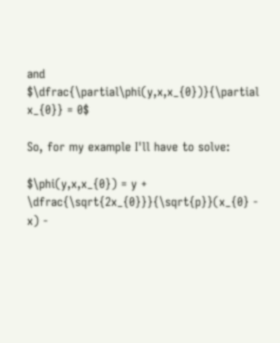and $\dfrac{\partial\phi(y,x,x_{0})}{\partial x_{0}} = 0$

So, for my example I'll have to solve:

$\phi(y,x,x_{0}) = y + \dfrac{\sqrt{2x_{0}}}{\sqrt{p}}(x_{0} - x) -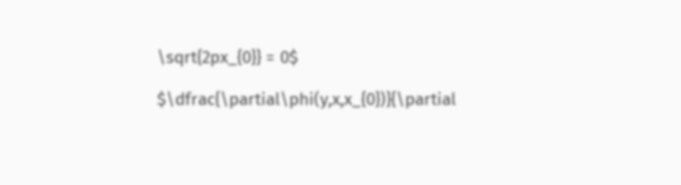\sqrt{2px_{0}} = 0$

$\dfrac{\partial\phi(y,x,x_{0})}{\partial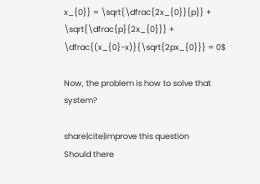x_{0}} = \sqrt{\dfrac{2x_{0}}{p}} + \sqrt{\dfrac{p}{2x_{0}}} + \dfrac{(x_{0}-x)}{\sqrt{2px_{0}}} = 0$

Now, the problem is how to solve that system?

share|cite|improve this question
Should there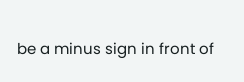be a minus sign in front of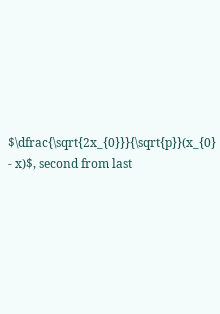$\dfrac{\sqrt{2x_{0}}}{\sqrt{p}}(x_{0} - x)$, second from last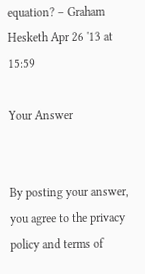equation? – Graham Hesketh Apr 26 '13 at 15:59

Your Answer


By posting your answer, you agree to the privacy policy and terms of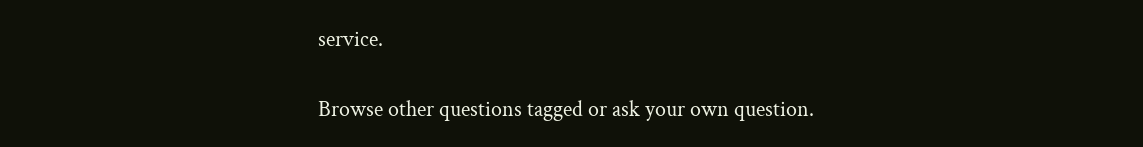service.

Browse other questions tagged or ask your own question.